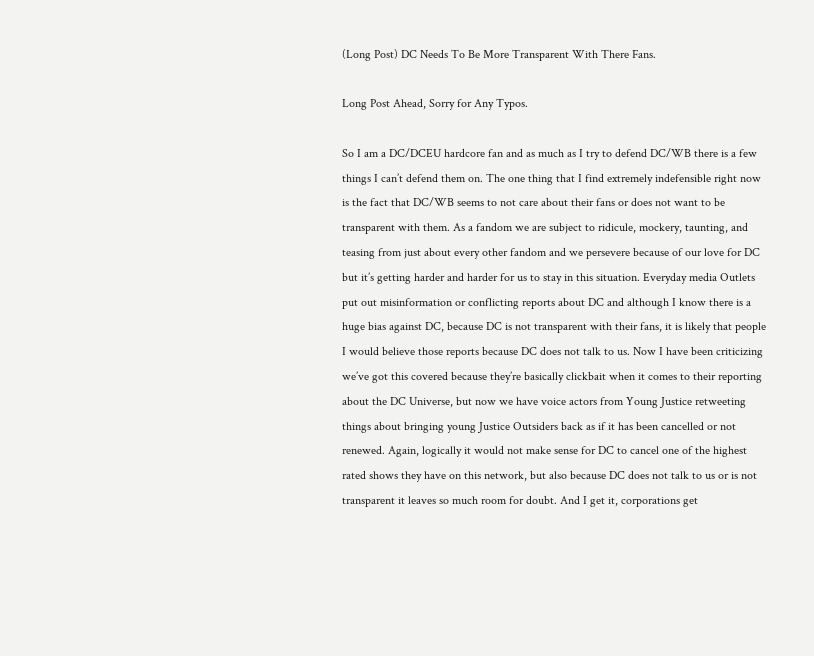(Long Post) DC Needs To Be More Transparent With There Fans.

Long Post Ahead, Sorry for Any Typos.

So I am a DC/DCEU hardcore fan and as much as I try to defend DC/WB there is a few things I can’t defend them on. The one thing that I find extremely indefensible right now is the fact that DC/WB seems to not care about their fans or does not want to be transparent with them. As a fandom we are subject to ridicule, mockery, taunting, and teasing from just about every other fandom and we persevere because of our love for DC but it’s getting harder and harder for us to stay in this situation. Everyday media Outlets put out misinformation or conflicting reports about DC and although I know there is a huge bias against DC, because DC is not transparent with their fans, it is likely that people I would believe those reports because DC does not talk to us. Now I have been criticizing we’ve got this covered because they’re basically clickbait when it comes to their reporting about the DC Universe, but now we have voice actors from Young Justice retweeting things about bringing young Justice Outsiders back as if it has been cancelled or not renewed. Again, logically it would not make sense for DC to cancel one of the highest rated shows they have on this network, but also because DC does not talk to us or is not transparent it leaves so much room for doubt. And I get it, corporations get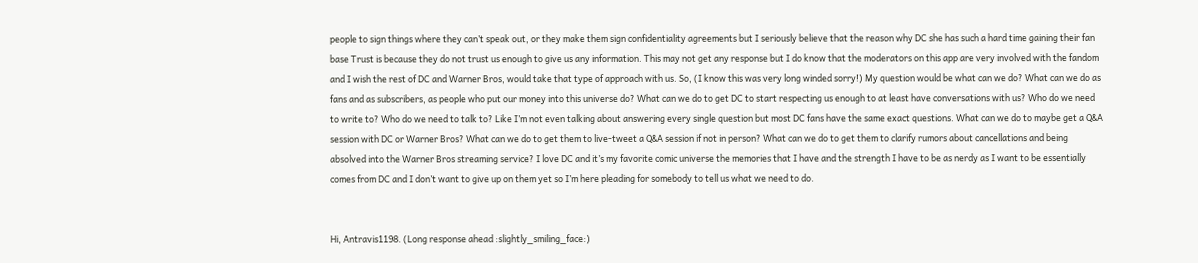people to sign things where they can’t speak out, or they make them sign confidentiality agreements but I seriously believe that the reason why DC she has such a hard time gaining their fan base Trust is because they do not trust us enough to give us any information. This may not get any response but I do know that the moderators on this app are very involved with the fandom and I wish the rest of DC and Warner Bros, would take that type of approach with us. So, (I know this was very long winded sorry!) My question would be what can we do? What can we do as fans and as subscribers, as people who put our money into this universe do? What can we do to get DC to start respecting us enough to at least have conversations with us? Who do we need to write to? Who do we need to talk to? Like I’m not even talking about answering every single question but most DC fans have the same exact questions. What can we do to maybe get a Q&A session with DC or Warner Bros? What can we do to get them to live-tweet a Q&A session if not in person? What can we do to get them to clarify rumors about cancellations and being absolved into the Warner Bros streaming service? I love DC and it’s my favorite comic universe the memories that I have and the strength I have to be as nerdy as I want to be essentially comes from DC and I don’t want to give up on them yet so I’m here pleading for somebody to tell us what we need to do.


Hi, Antravis1198. (Long response ahead :slightly_smiling_face:)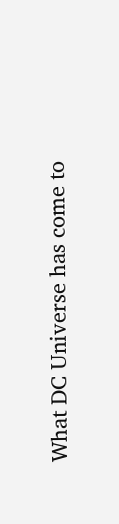What DC Universe has come to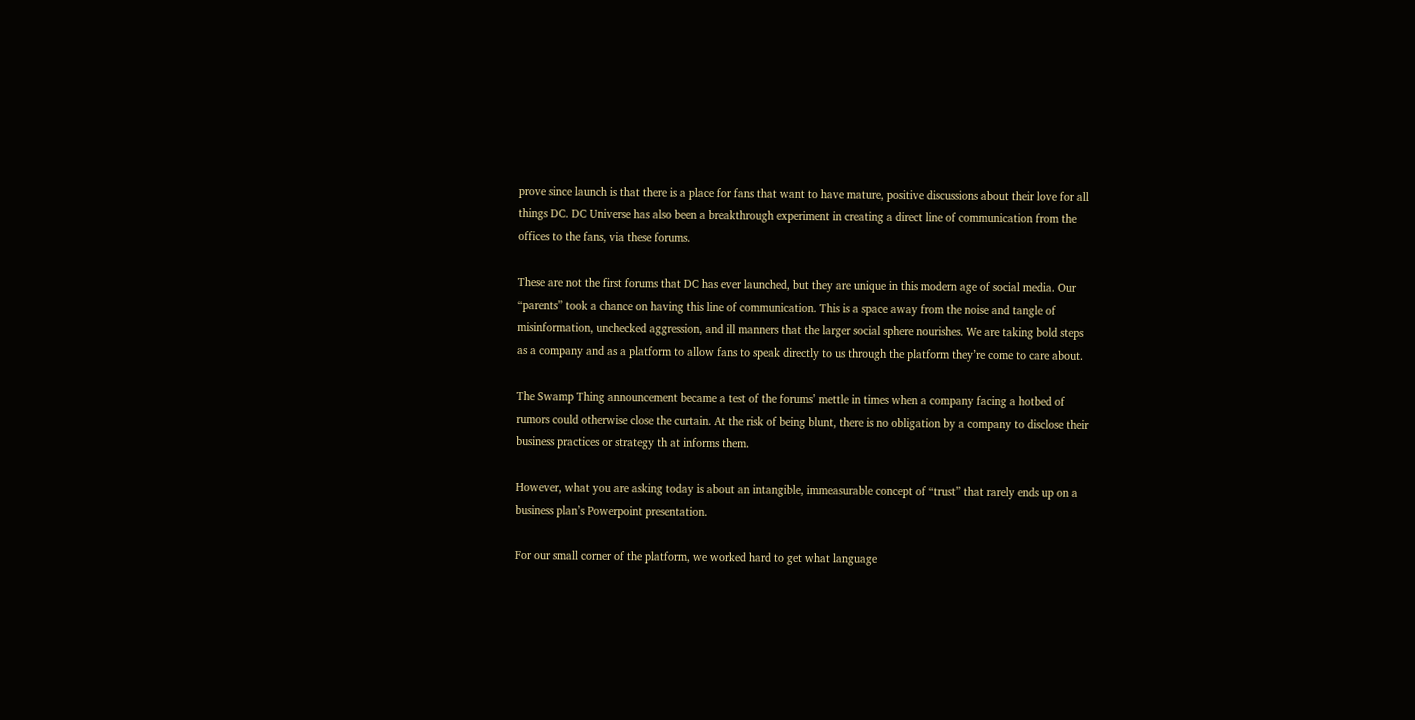prove since launch is that there is a place for fans that want to have mature, positive discussions about their love for all things DC. DC Universe has also been a breakthrough experiment in creating a direct line of communication from the offices to the fans, via these forums.

These are not the first forums that DC has ever launched, but they are unique in this modern age of social media. Our “parents” took a chance on having this line of communication. This is a space away from the noise and tangle of misinformation, unchecked aggression, and ill manners that the larger social sphere nourishes. We are taking bold steps as a company and as a platform to allow fans to speak directly to us through the platform they’re come to care about.

The Swamp Thing announcement became a test of the forums’ mettle in times when a company facing a hotbed of rumors could otherwise close the curtain. At the risk of being blunt, there is no obligation by a company to disclose their business practices or strategy th at informs them.

However, what you are asking today is about an intangible, immeasurable concept of “trust” that rarely ends up on a business plan’s Powerpoint presentation.

For our small corner of the platform, we worked hard to get what language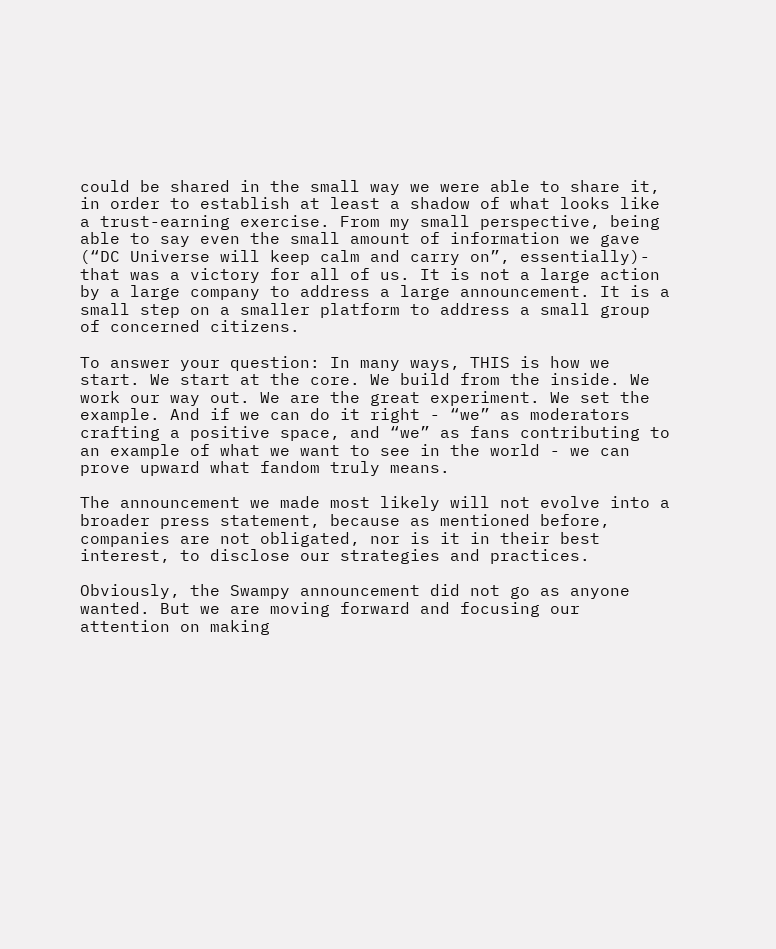could be shared in the small way we were able to share it, in order to establish at least a shadow of what looks like a trust-earning exercise. From my small perspective, being able to say even the small amount of information we gave (“DC Universe will keep calm and carry on”, essentially)- that was a victory for all of us. It is not a large action by a large company to address a large announcement. It is a small step on a smaller platform to address a small group of concerned citizens.

To answer your question: In many ways, THIS is how we start. We start at the core. We build from the inside. We work our way out. We are the great experiment. We set the example. And if we can do it right - “we” as moderators crafting a positive space, and “we” as fans contributing to an example of what we want to see in the world - we can prove upward what fandom truly means.

The announcement we made most likely will not evolve into a broader press statement, because as mentioned before, companies are not obligated, nor is it in their best interest, to disclose our strategies and practices.

Obviously, the Swampy announcement did not go as anyone wanted. But we are moving forward and focusing our attention on making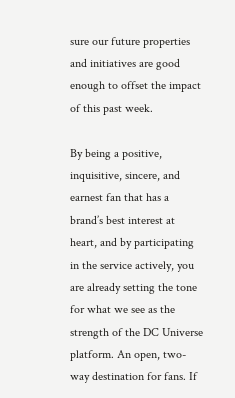sure our future properties and initiatives are good enough to offset the impact of this past week.

By being a positive, inquisitive, sincere, and earnest fan that has a brand’s best interest at heart, and by participating in the service actively, you are already setting the tone for what we see as the strength of the DC Universe platform. An open, two-way destination for fans. If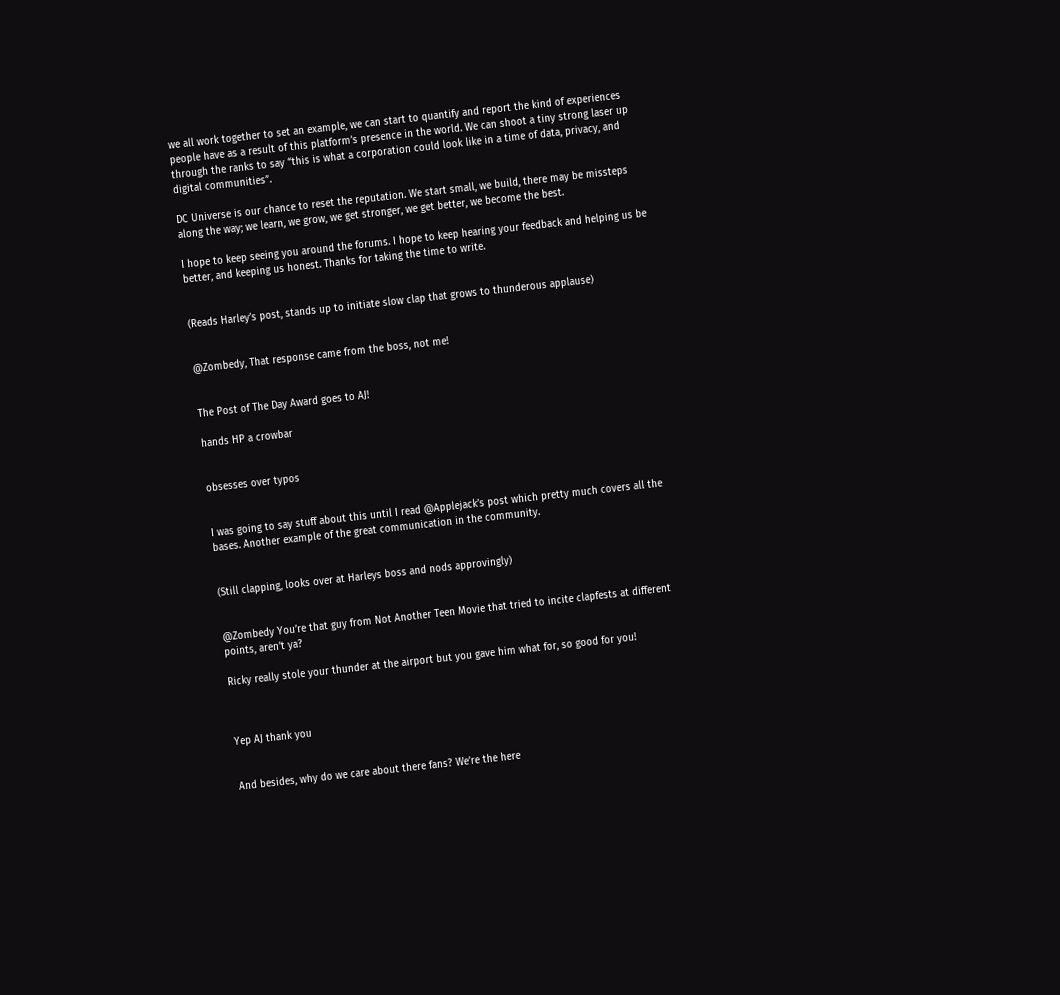we all work together to set an example, we can start to quantify and report the kind of experiences people have as a result of this platform’s presence in the world. We can shoot a tiny strong laser up through the ranks to say “this is what a corporation could look like in a time of data, privacy, and digital communities”.

DC Universe is our chance to reset the reputation. We start small, we build, there may be missteps along the way; we learn, we grow, we get stronger, we get better, we become the best.

I hope to keep seeing you around the forums. I hope to keep hearing your feedback and helping us be better, and keeping us honest. Thanks for taking the time to write.


(Reads Harley’s post, stands up to initiate slow clap that grows to thunderous applause)


@Zombedy, That response came from the boss, not me!


The Post of The Day Award goes to AJ!

hands HP a crowbar


obsesses over typos


I was going to say stuff about this until I read @Applejack’s post which pretty much covers all the bases. Another example of the great communication in the community.


(Still clapping, looks over at Harleys boss and nods approvingly)


@Zombedy You’re that guy from Not Another Teen Movie that tried to incite clapfests at different points, aren’t ya?

Ricky really stole your thunder at the airport but you gave him what for, so good for you!



Yep AJ thank you


And besides, why do we care about there fans? We’re the here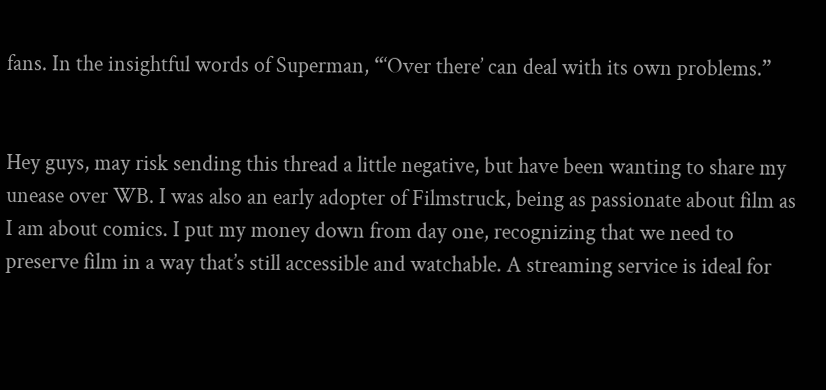fans. In the insightful words of Superman, “‘Over there’ can deal with its own problems.”


Hey guys, may risk sending this thread a little negative, but have been wanting to share my unease over WB. I was also an early adopter of Filmstruck, being as passionate about film as I am about comics. I put my money down from day one, recognizing that we need to preserve film in a way that’s still accessible and watchable. A streaming service is ideal for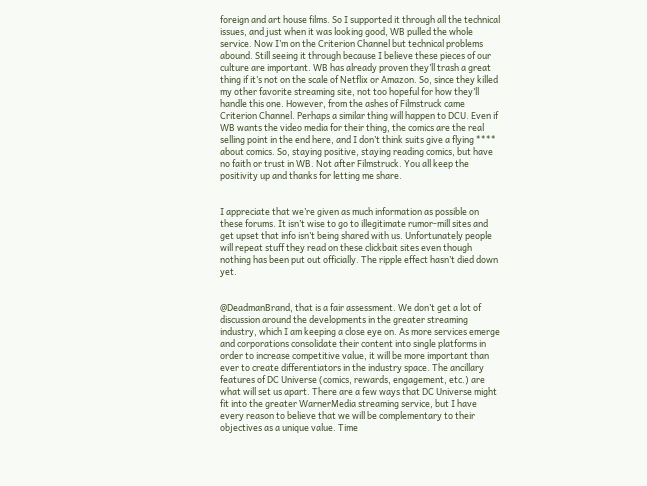foreign and art house films. So I supported it through all the technical issues, and just when it was looking good, WB pulled the whole service. Now I’m on the Criterion Channel but technical problems abound. Still seeing it through because I believe these pieces of our culture are important. WB has already proven they’ll trash a great thing if it’s not on the scale of Netflix or Amazon. So, since they killed my other favorite streaming site, not too hopeful for how they’ll handle this one. However, from the ashes of Filmstruck came Criterion Channel. Perhaps a similar thing will happen to DCU. Even if WB wants the video media for their thing, the comics are the real selling point in the end here, and I don’t think suits give a flying **** about comics. So, staying positive, staying reading comics, but have no faith or trust in WB. Not after Filmstruck. You all keep the positivity up and thanks for letting me share.


I appreciate that we’re given as much information as possible on these forums. It isn’t wise to go to illegitimate rumor-mill sites and get upset that info isn’t being shared with us. Unfortunately people will repeat stuff they read on these clickbait sites even though nothing has been put out officially. The ripple effect hasn’t died down yet.


@DeadmanBrand, that is a fair assessment. We don’t get a lot of discussion around the developments in the greater streaming industry, which I am keeping a close eye on. As more services emerge and corporations consolidate their content into single platforms in order to increase competitive value, it will be more important than ever to create differentiators in the industry space. The ancillary features of DC Universe (comics, rewards, engagement, etc.) are what will set us apart. There are a few ways that DC Universe might fit into the greater WarnerMedia streaming service, but I have every reason to believe that we will be complementary to their objectives as a unique value. Time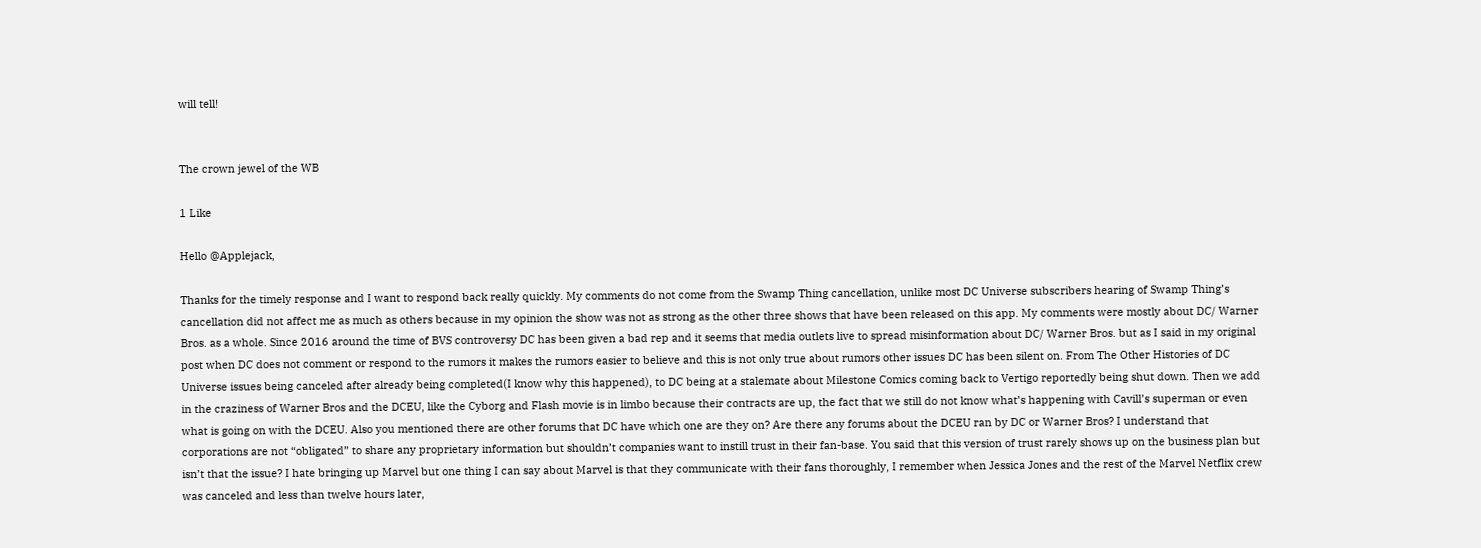will tell!


The crown jewel of the WB

1 Like

Hello @Applejack,

Thanks for the timely response and I want to respond back really quickly. My comments do not come from the Swamp Thing cancellation, unlike most DC Universe subscribers hearing of Swamp Thing’s cancellation did not affect me as much as others because in my opinion the show was not as strong as the other three shows that have been released on this app. My comments were mostly about DC/ Warner Bros. as a whole. Since 2016 around the time of BVS controversy DC has been given a bad rep and it seems that media outlets live to spread misinformation about DC/ Warner Bros. but as I said in my original post when DC does not comment or respond to the rumors it makes the rumors easier to believe and this is not only true about rumors other issues DC has been silent on. From The Other Histories of DC Universe issues being canceled after already being completed(I know why this happened), to DC being at a stalemate about Milestone Comics coming back to Vertigo reportedly being shut down. Then we add in the craziness of Warner Bros and the DCEU, like the Cyborg and Flash movie is in limbo because their contracts are up, the fact that we still do not know what’s happening with Cavill’s superman or even what is going on with the DCEU. Also you mentioned there are other forums that DC have which one are they on? Are there any forums about the DCEU ran by DC or Warner Bros? I understand that corporations are not “obligated” to share any proprietary information but shouldn’t companies want to instill trust in their fan-base. You said that this version of trust rarely shows up on the business plan but isn’t that the issue? I hate bringing up Marvel but one thing I can say about Marvel is that they communicate with their fans thoroughly, I remember when Jessica Jones and the rest of the Marvel Netflix crew was canceled and less than twelve hours later,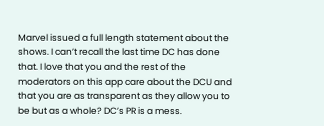Marvel issued a full length statement about the shows. I can’t recall the last time DC has done that. I love that you and the rest of the moderators on this app care about the DCU and that you are as transparent as they allow you to be but as a whole? DC’s PR is a mess.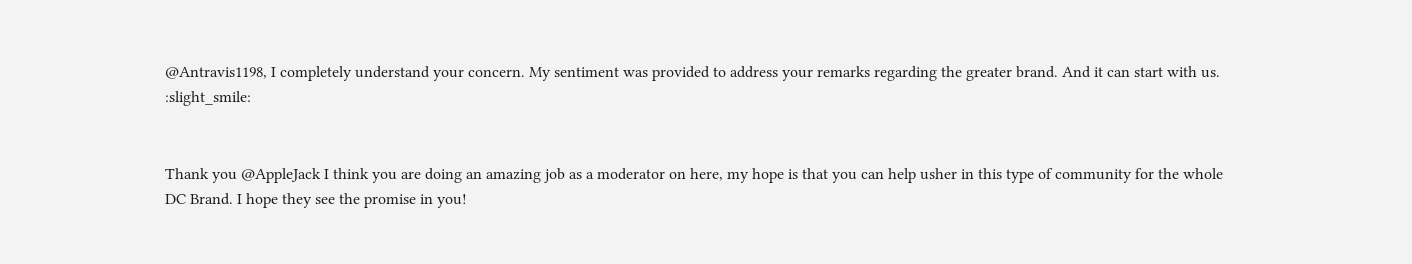@Antravis1198, I completely understand your concern. My sentiment was provided to address your remarks regarding the greater brand. And it can start with us. :slight_smile:


Thank you @AppleJack I think you are doing an amazing job as a moderator on here, my hope is that you can help usher in this type of community for the whole DC Brand. I hope they see the promise in you!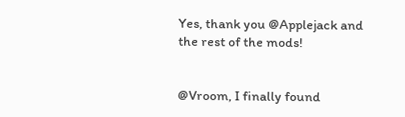Yes, thank you @Applejack and the rest of the mods!


@Vroom, I finally found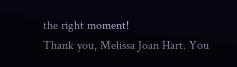the right moment!
Thank you, Melissa Joan Hart. You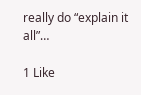really do “explain it all”…

1 Like